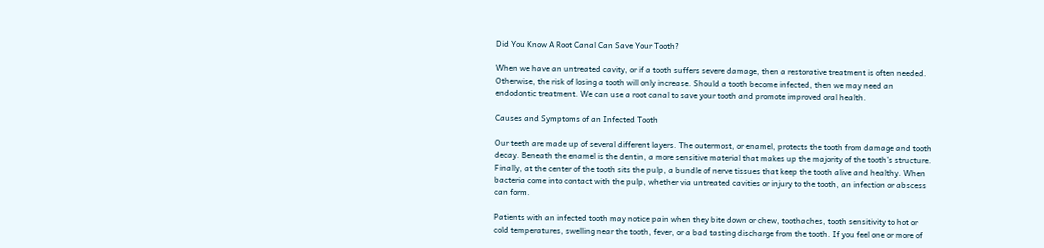Did You Know A Root Canal Can Save Your Tooth?

When we have an untreated cavity, or if a tooth suffers severe damage, then a restorative treatment is often needed. Otherwise, the risk of losing a tooth will only increase. Should a tooth become infected, then we may need an endodontic treatment. We can use a root canal to save your tooth and promote improved oral health.

Causes and Symptoms of an Infected Tooth

Our teeth are made up of several different layers. The outermost, or enamel, protects the tooth from damage and tooth decay. Beneath the enamel is the dentin, a more sensitive material that makes up the majority of the tooth’s structure. Finally, at the center of the tooth sits the pulp, a bundle of nerve tissues that keep the tooth alive and healthy. When bacteria come into contact with the pulp, whether via untreated cavities or injury to the tooth, an infection or abscess can form.

Patients with an infected tooth may notice pain when they bite down or chew, toothaches, tooth sensitivity to hot or cold temperatures, swelling near the tooth, fever, or a bad tasting discharge from the tooth. If you feel one or more of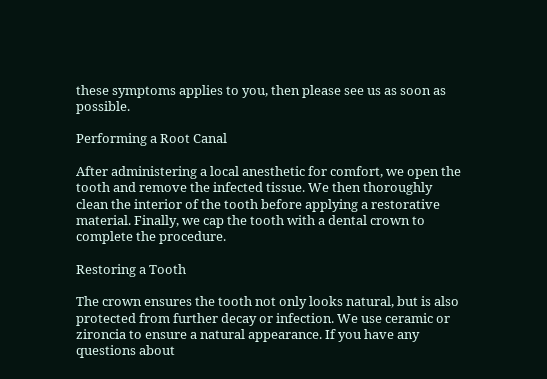these symptoms applies to you, then please see us as soon as possible.

Performing a Root Canal

After administering a local anesthetic for comfort, we open the tooth and remove the infected tissue. We then thoroughly clean the interior of the tooth before applying a restorative material. Finally, we cap the tooth with a dental crown to complete the procedure.

Restoring a Tooth

The crown ensures the tooth not only looks natural, but is also protected from further decay or infection. We use ceramic or zironcia to ensure a natural appearance. If you have any questions about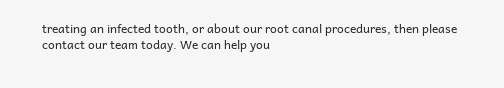treating an infected tooth, or about our root canal procedures, then please contact our team today. We can help you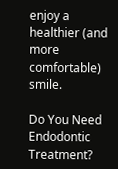enjoy a healthier (and more comfortable) smile.

Do You Need Endodontic Treatment?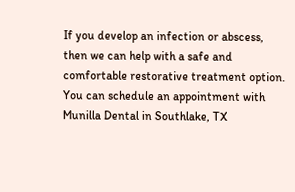If you develop an infection or abscess, then we can help with a safe and comfortable restorative treatment option. You can schedule an appointment with Munilla Dental in Southlake, TX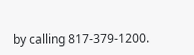by calling 817-379-1200.